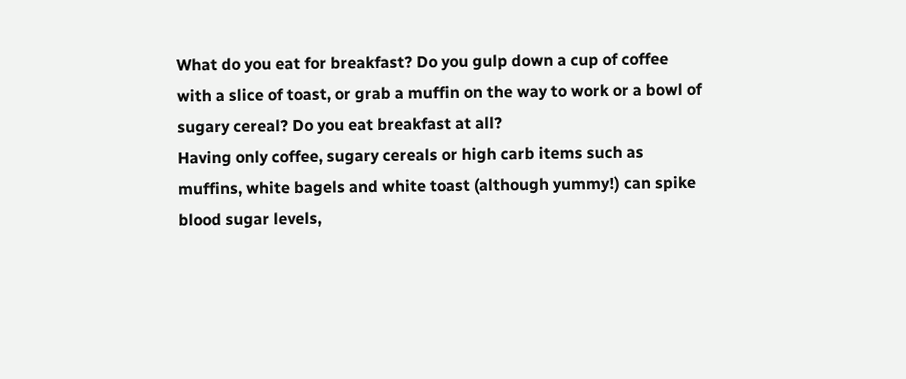What do you eat for breakfast? Do you gulp down a cup of coffee with a slice of toast, or grab a muffin on the way to work or a bowl of sugary cereal? Do you eat breakfast at all?
Having only coffee, sugary cereals or high carb items such as muffins, white bagels and white toast (although yummy!) can spike blood sugar levels,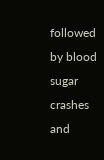followed by blood sugar crashes and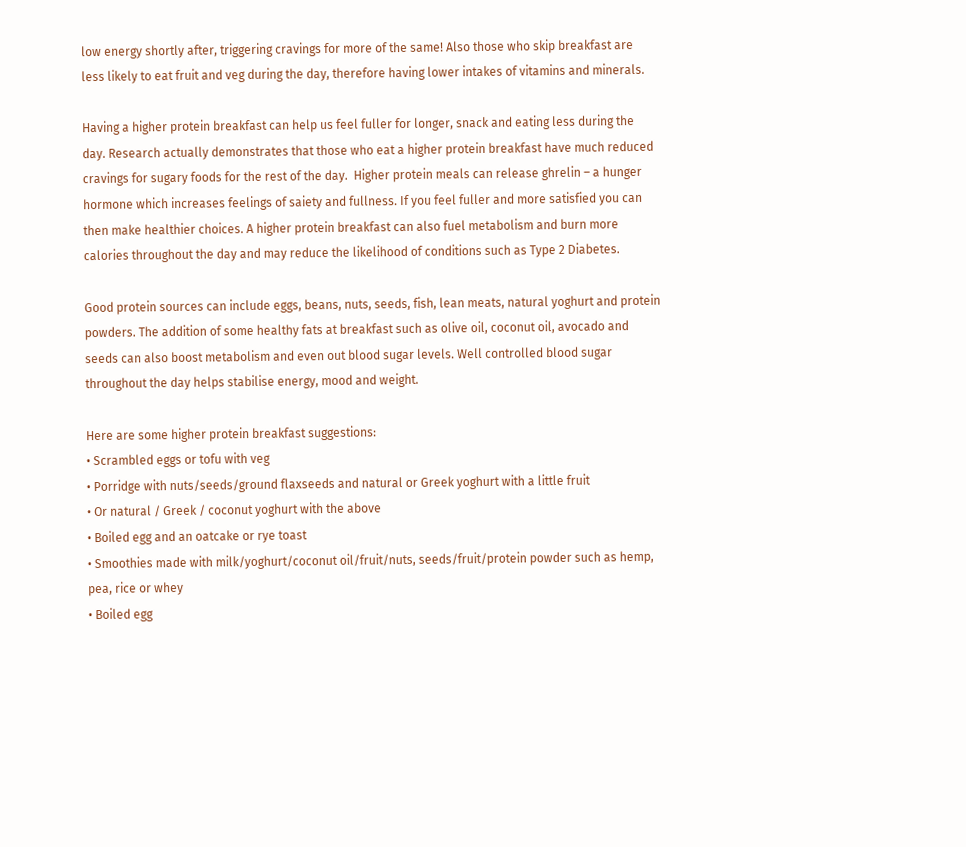low energy shortly after, triggering cravings for more of the same! Also those who skip breakfast are less likely to eat fruit and veg during the day, therefore having lower intakes of vitamins and minerals.

Having a higher protein breakfast can help us feel fuller for longer, snack and eating less during the day. Research actually demonstrates that those who eat a higher protein breakfast have much reduced cravings for sugary foods for the rest of the day.  Higher protein meals can release ghrelin – a hunger hormone which increases feelings of saiety and fullness. If you feel fuller and more satisfied you can then make healthier choices. A higher protein breakfast can also fuel metabolism and burn more calories throughout the day and may reduce the likelihood of conditions such as Type 2 Diabetes.

Good protein sources can include eggs, beans, nuts, seeds, fish, lean meats, natural yoghurt and protein powders. The addition of some healthy fats at breakfast such as olive oil, coconut oil, avocado and seeds can also boost metabolism and even out blood sugar levels. Well controlled blood sugar throughout the day helps stabilise energy, mood and weight.

Here are some higher protein breakfast suggestions:
• Scrambled eggs or tofu with veg
• Porridge with nuts/seeds/ground flaxseeds and natural or Greek yoghurt with a little fruit
• Or natural / Greek / coconut yoghurt with the above
• Boiled egg and an oatcake or rye toast
• Smoothies made with milk/yoghurt/coconut oil/fruit/nuts, seeds/fruit/protein powder such as hemp, pea, rice or whey
• Boiled egg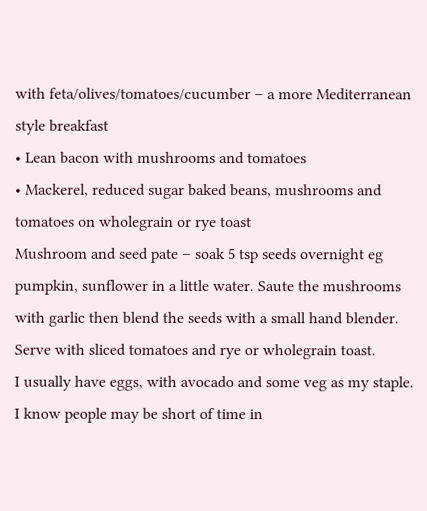with feta/olives/tomatoes/cucumber – a more Mediterranean style breakfast
• Lean bacon with mushrooms and tomatoes
• Mackerel, reduced sugar baked beans, mushrooms and tomatoes on wholegrain or rye toast
Mushroom and seed pate – soak 5 tsp seeds overnight eg pumpkin, sunflower in a little water. Saute the mushrooms with garlic then blend the seeds with a small hand blender. Serve with sliced tomatoes and rye or wholegrain toast.
I usually have eggs, with avocado and some veg as my staple. I know people may be short of time in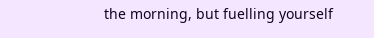the morning, but fuelling yourself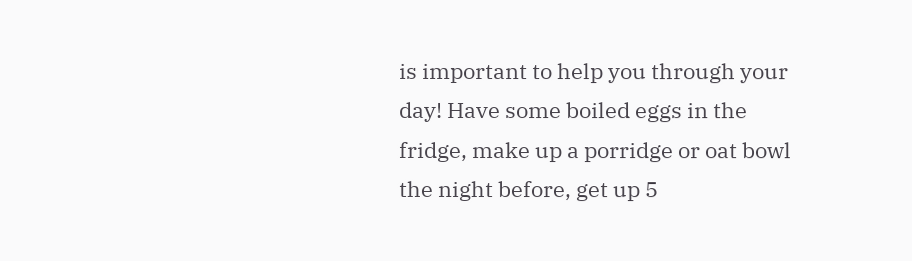is important to help you through your day! Have some boiled eggs in the fridge, make up a porridge or oat bowl the night before, get up 5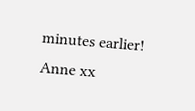minutes earlier!   Anne xx